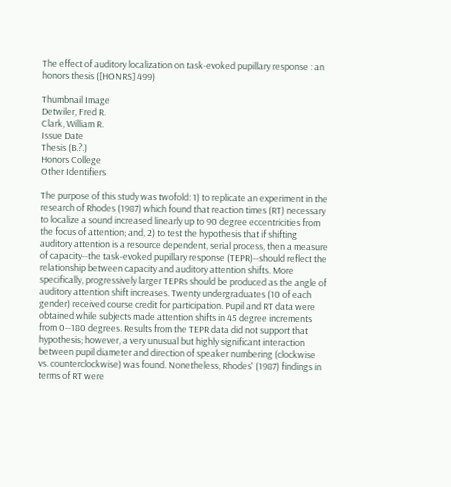The effect of auditory localization on task-evoked pupillary response : an honors thesis ([HONRS] 499)

Thumbnail Image
Detwiler, Fred R.
Clark, William R.
Issue Date
Thesis (B.?.)
Honors College
Other Identifiers

The purpose of this study was twofold: 1) to replicate an experiment in the research of Rhodes (1987) which found that reaction times (RT) necessary to localize a sound increased linearly up to 90 degree eccentricities from the focus of attention; and, 2) to test the hypothesis that if shifting auditory attention is a resource dependent, serial process, then a measure of capacity--the task-evoked pupillary response (TEPR)--should reflect the relationship between capacity and auditory attention shifts. More specifically, progressively larger TEPRs should be produced as the angle of auditory attention shift increases. Twenty undergraduates (10 of each gender) received course credit for participation. Pupil and RT data were obtained while subjects made attention shifts in 45 degree increments from 0--180 degrees. Results from the TEPR data did not support that hypothesis; however, a very unusual but highly significant interaction between pupil diameter and direction of speaker numbering (clockwise vs. counterclockwise) was found. Nonetheless, Rhodes' (1987) findings in terms of RT were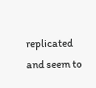replicated and seem to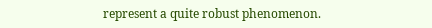represent a quite robust phenomenon.